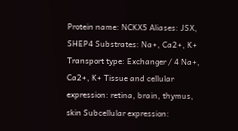Protein name: NCKX5 Aliases: JSX, SHEP4 Substrates: Na+, Ca2+, K+ Transport type: Exchanger / 4 Na+, Ca2+, K+ Tissue and cellular expression: retina, brain, thymus, skin Subcellular expression: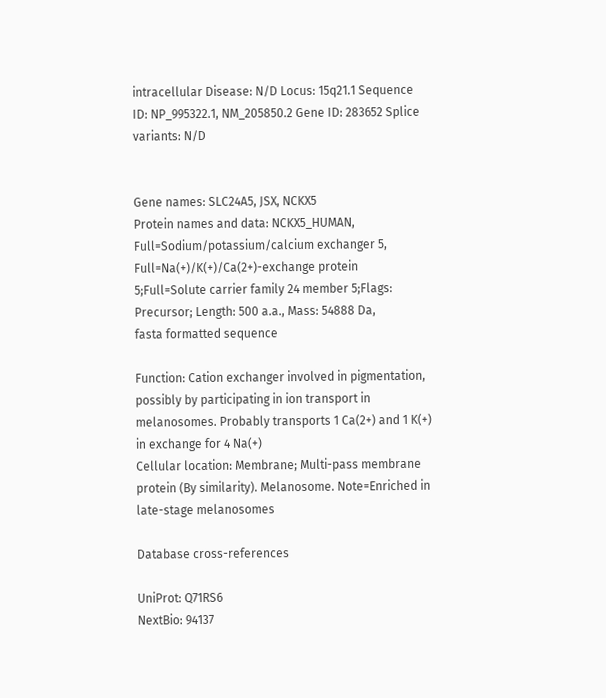intracellular Disease: N/D Locus: 15q21.1 Sequence ID: NP_995322.1, NM_205850.2 Gene ID: 283652 Splice variants: N/D


Gene names: SLC24A5, JSX, NCKX5
Protein names and data: NCKX5_HUMAN, Full=Sodium/potassium/calcium exchanger 5, Full=Na(+)/K(+)/Ca(2+)-exchange protein 5;Full=Solute carrier family 24 member 5;Flags: Precursor; Length: 500 a.a., Mass: 54888 Da,
fasta formatted sequence

Function: Cation exchanger involved in pigmentation, possibly by participating in ion transport in melanosomes. Probably transports 1 Ca(2+) and 1 K(+) in exchange for 4 Na(+)
Cellular location: Membrane; Multi-pass membrane protein (By similarity). Melanosome. Note=Enriched in late-stage melanosomes

Database cross-references

UniProt: Q71RS6
NextBio: 94137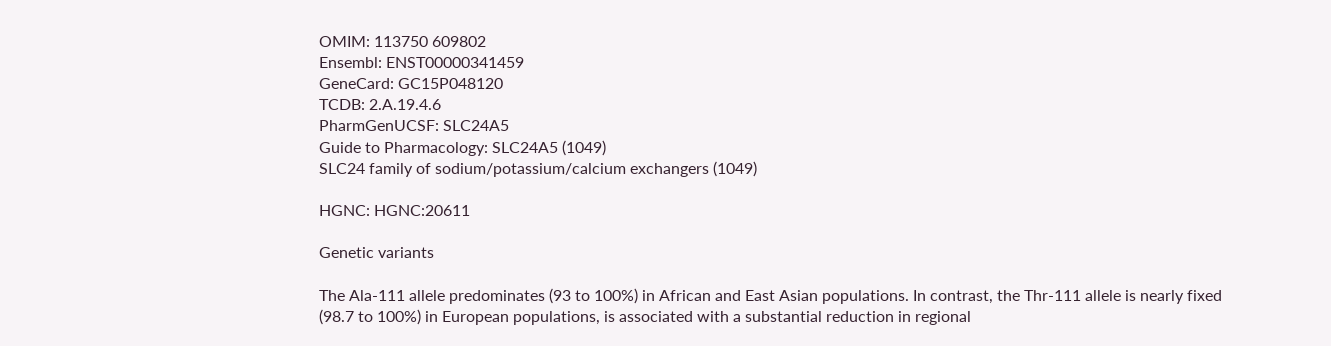OMIM: 113750 609802
Ensembl: ENST00000341459
GeneCard: GC15P048120
TCDB: 2.A.19.4.6
PharmGenUCSF: SLC24A5
Guide to Pharmacology: SLC24A5 (1049)
SLC24 family of sodium/potassium/calcium exchangers (1049)

HGNC: HGNC:20611

Genetic variants

The Ala-111 allele predominates (93 to 100%) in African and East Asian populations. In contrast, the Thr-111 allele is nearly fixed (98.7 to 100%) in European populations, is associated with a substantial reduction in regional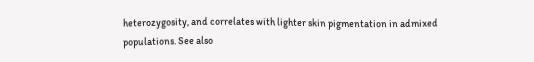heterozygosity, and correlates with lighter skin pigmentation in admixed populations. See also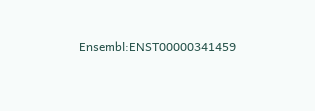Ensembl:ENST00000341459